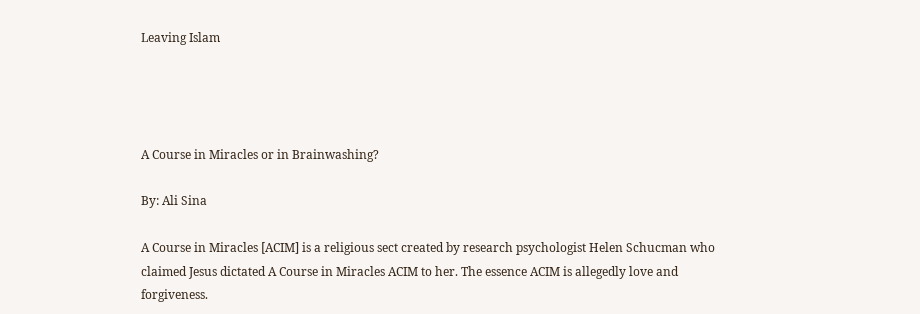Leaving Islam




A Course in Miracles or in Brainwashing?

By: Ali Sina

A Course in Miracles [ACIM] is a religious sect created by research psychologist Helen Schucman who claimed Jesus dictated A Course in Miracles ACIM to her. The essence ACIM is allegedly love and forgiveness.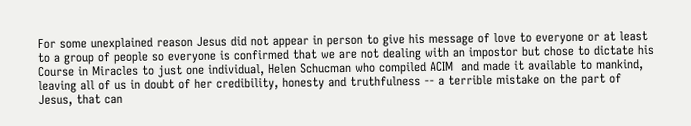For some unexplained reason Jesus did not appear in person to give his message of love to everyone or at least to a group of people so everyone is confirmed that we are not dealing with an impostor but chose to dictate his Course in Miracles to just one individual, Helen Schucman who compiled ACIM  and made it available to mankind, leaving all of us in doubt of her credibility, honesty and truthfulness -- a terrible mistake on the part of Jesus, that can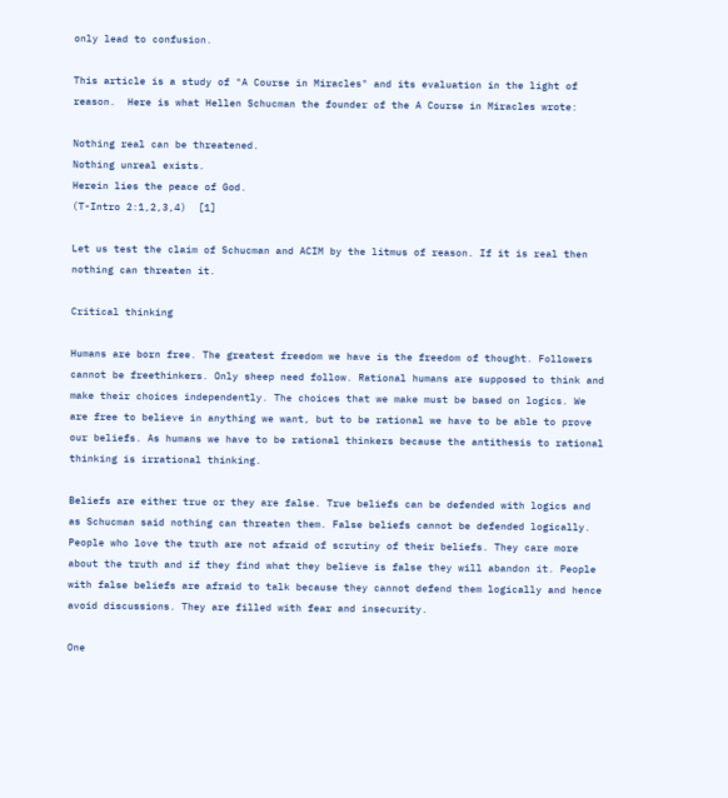only lead to confusion.

This article is a study of "A Course in Miracles" and its evaluation in the light of reason.  Here is what Hellen Schucman the founder of the A Course in Miracles wrote:

Nothing real can be threatened.
Nothing unreal exists.
Herein lies the peace of God.
(T-Intro 2:1,2,3,4)  [1]

Let us test the claim of Schucman and ACIM by the litmus of reason. If it is real then nothing can threaten it.

Critical thinking

Humans are born free. The greatest freedom we have is the freedom of thought. Followers cannot be freethinkers. Only sheep need follow. Rational humans are supposed to think and make their choices independently. The choices that we make must be based on logics. We are free to believe in anything we want, but to be rational we have to be able to prove our beliefs. As humans we have to be rational thinkers because the antithesis to rational thinking is irrational thinking.

Beliefs are either true or they are false. True beliefs can be defended with logics and as Schucman said nothing can threaten them. False beliefs cannot be defended logically. People who love the truth are not afraid of scrutiny of their beliefs. They care more about the truth and if they find what they believe is false they will abandon it. People with false beliefs are afraid to talk because they cannot defend them logically and hence avoid discussions. They are filled with fear and insecurity.

One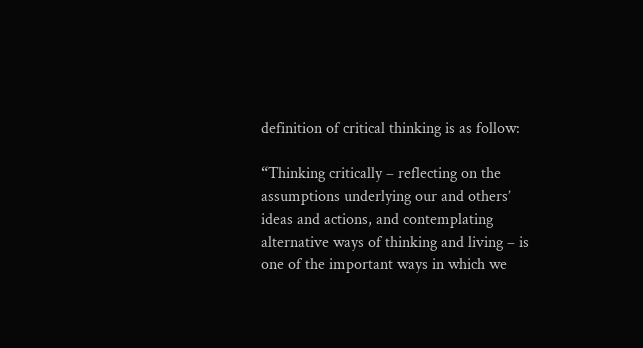definition of critical thinking is as follow:

“Thinking critically – reflecting on the assumptions underlying our and others’ ideas and actions, and contemplating alternative ways of thinking and living – is one of the important ways in which we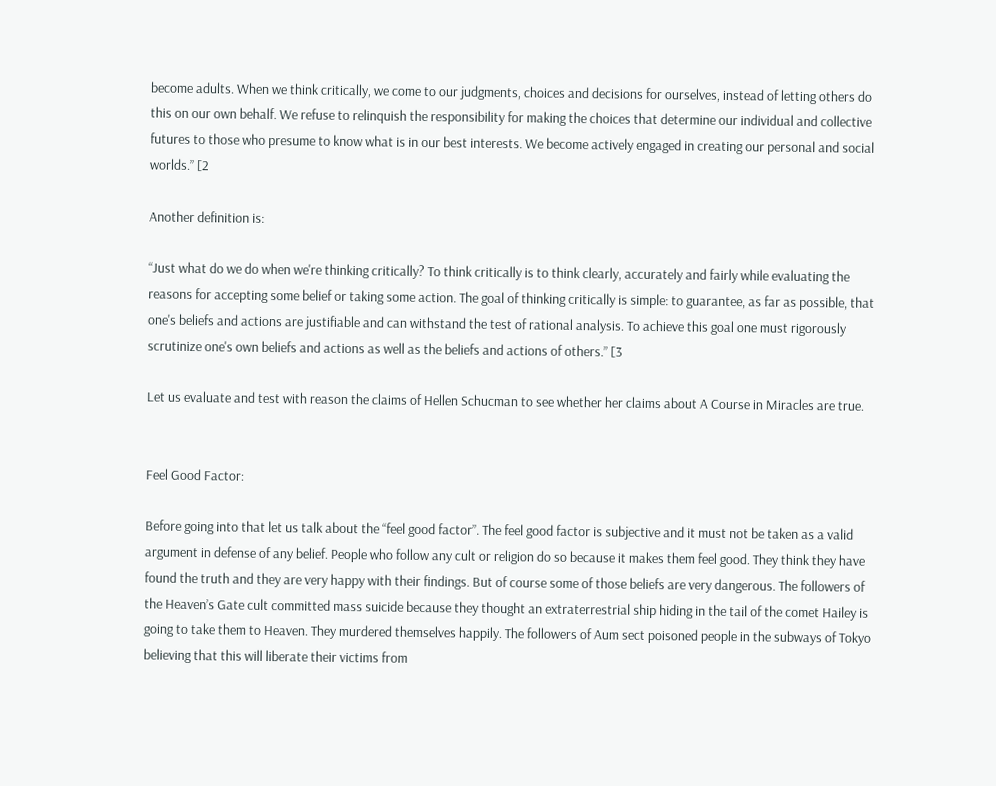become adults. When we think critically, we come to our judgments, choices and decisions for ourselves, instead of letting others do this on our own behalf. We refuse to relinquish the responsibility for making the choices that determine our individual and collective futures to those who presume to know what is in our best interests. We become actively engaged in creating our personal and social worlds.” [2

Another definition is:

“Just what do we do when we're thinking critically? To think critically is to think clearly, accurately and fairly while evaluating the reasons for accepting some belief or taking some action. The goal of thinking critically is simple: to guarantee, as far as possible, that one's beliefs and actions are justifiable and can withstand the test of rational analysis. To achieve this goal one must rigorously scrutinize one's own beliefs and actions as well as the beliefs and actions of others.” [3

Let us evaluate and test with reason the claims of Hellen Schucman to see whether her claims about A Course in Miracles are true.


Feel Good Factor:

Before going into that let us talk about the “feel good factor”. The feel good factor is subjective and it must not be taken as a valid argument in defense of any belief. People who follow any cult or religion do so because it makes them feel good. They think they have found the truth and they are very happy with their findings. But of course some of those beliefs are very dangerous. The followers of the Heaven’s Gate cult committed mass suicide because they thought an extraterrestrial ship hiding in the tail of the comet Hailey is going to take them to Heaven. They murdered themselves happily. The followers of Aum sect poisoned people in the subways of Tokyo believing that this will liberate their victims from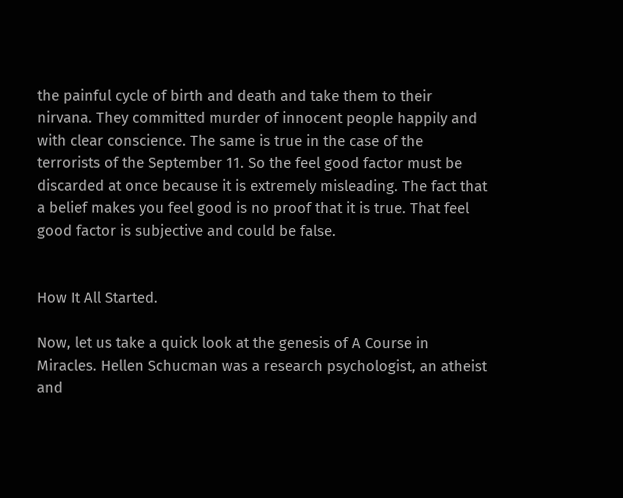the painful cycle of birth and death and take them to their nirvana. They committed murder of innocent people happily and with clear conscience. The same is true in the case of the terrorists of the September 11. So the feel good factor must be discarded at once because it is extremely misleading. The fact that a belief makes you feel good is no proof that it is true. That feel good factor is subjective and could be false.


How It All Started.

Now, let us take a quick look at the genesis of A Course in Miracles. Hellen Schucman was a research psychologist, an atheist and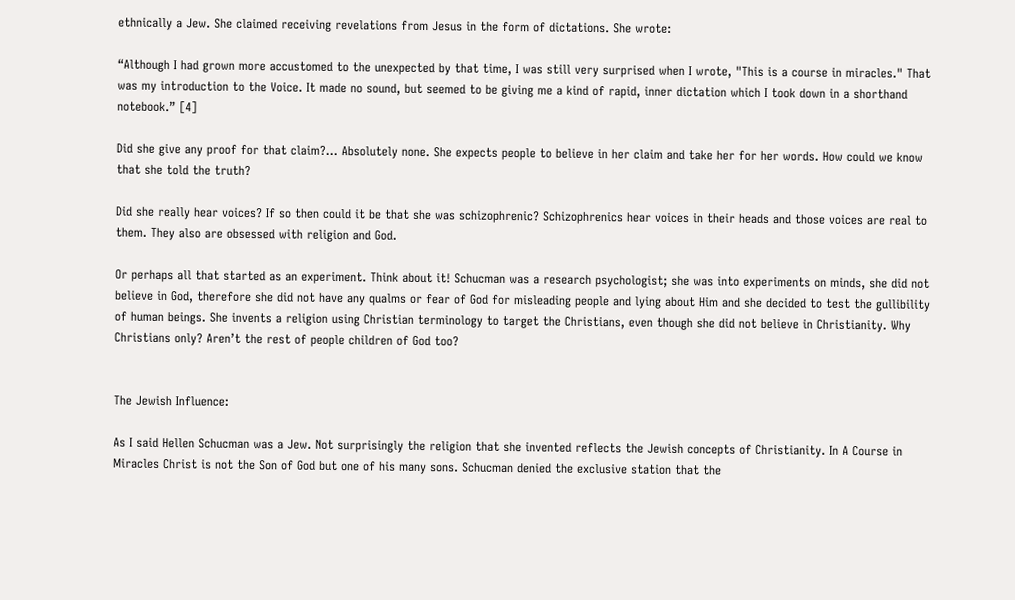ethnically a Jew. She claimed receiving revelations from Jesus in the form of dictations. She wrote:

“Although I had grown more accustomed to the unexpected by that time, I was still very surprised when I wrote, "This is a course in miracles." That was my introduction to the Voice. It made no sound, but seemed to be giving me a kind of rapid, inner dictation which I took down in a shorthand notebook.” [4]

Did she give any proof for that claim?… Absolutely none. She expects people to believe in her claim and take her for her words. How could we know that she told the truth?

Did she really hear voices? If so then could it be that she was schizophrenic? Schizophrenics hear voices in their heads and those voices are real to them. They also are obsessed with religion and God.

Or perhaps all that started as an experiment. Think about it! Schucman was a research psychologist; she was into experiments on minds, she did not believe in God, therefore she did not have any qualms or fear of God for misleading people and lying about Him and she decided to test the gullibility of human beings. She invents a religion using Christian terminology to target the Christians, even though she did not believe in Christianity. Why Christians only? Aren’t the rest of people children of God too?


The Jewish Influence:

As I said Hellen Schucman was a Jew. Not surprisingly the religion that she invented reflects the Jewish concepts of Christianity. In A Course in Miracles Christ is not the Son of God but one of his many sons. Schucman denied the exclusive station that the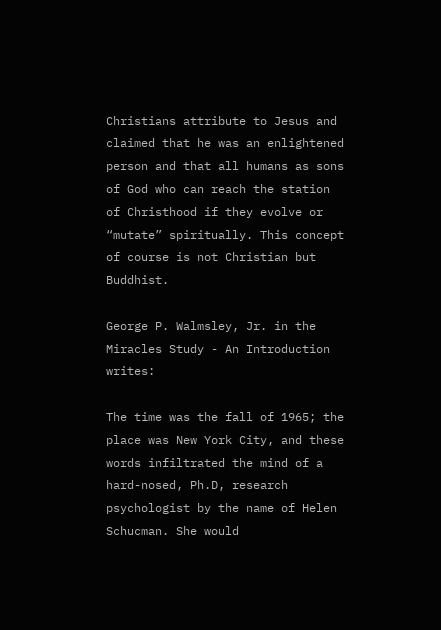Christians attribute to Jesus and claimed that he was an enlightened person and that all humans as sons of God who can reach the station of Christhood if they evolve or “mutate” spiritually. This concept of course is not Christian but Buddhist.

George P. Walmsley, Jr. in the Miracles Study - An Introduction writes:

The time was the fall of 1965; the place was New York City, and these words infiltrated the mind of a hard-nosed, Ph.D, research psychologist by the name of Helen Schucman. She would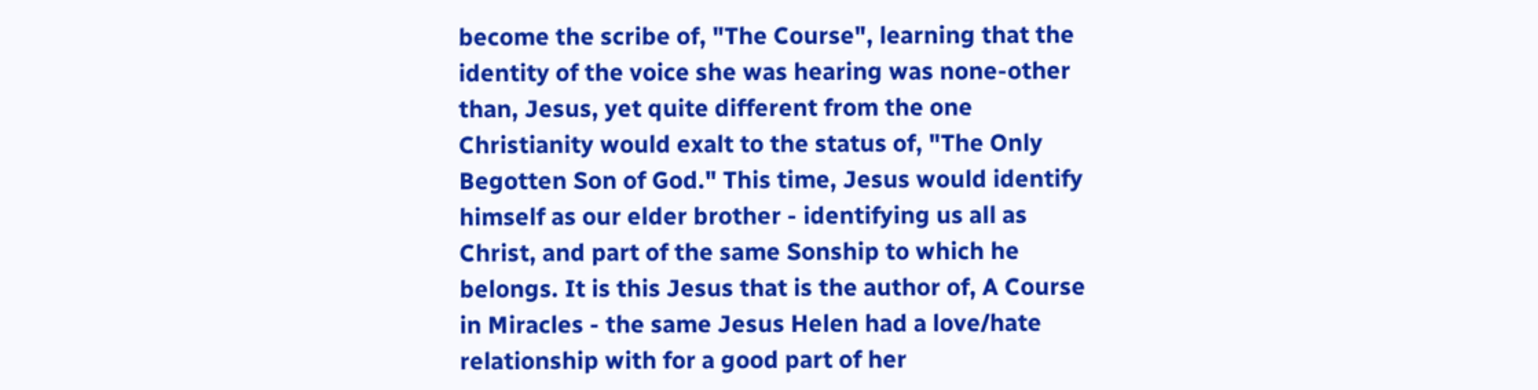become the scribe of, "The Course", learning that the identity of the voice she was hearing was none-other than, Jesus, yet quite different from the one Christianity would exalt to the status of, "The Only Begotten Son of God." This time, Jesus would identify himself as our elder brother - identifying us all as Christ, and part of the same Sonship to which he belongs. It is this Jesus that is the author of, A Course in Miracles - the same Jesus Helen had a love/hate relationship with for a good part of her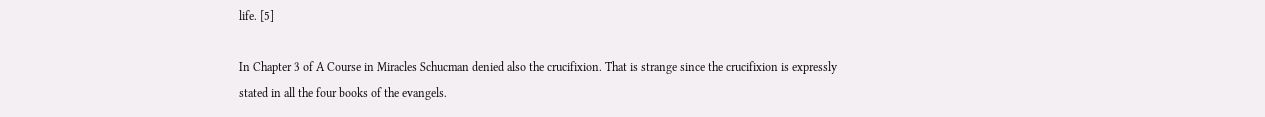life. [5]

In Chapter 3 of A Course in Miracles Schucman denied also the crucifixion. That is strange since the crucifixion is expressly stated in all the four books of the evangels.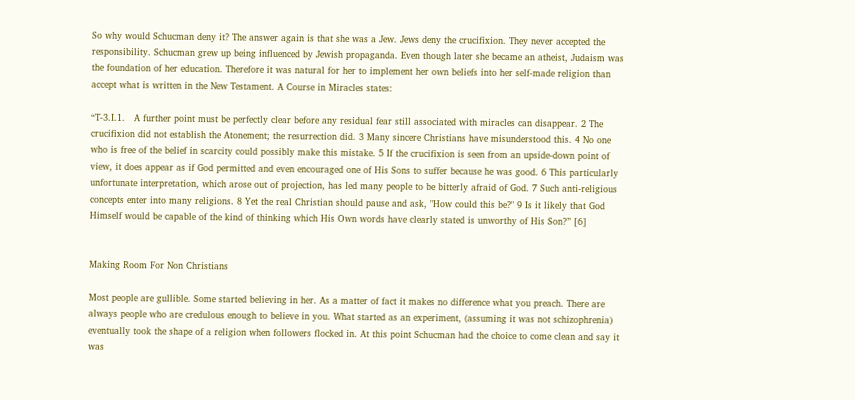So why would Schucman deny it? The answer again is that she was a Jew. Jews deny the crucifixion. They never accepted the responsibility. Schucman grew up being influenced by Jewish propaganda. Even though later she became an atheist, Judaism was the foundation of her education. Therefore it was natural for her to implement her own beliefs into her self-made religion than accept what is written in the New Testament. A Course in Miracles states:

“T-3.I.1.   A further point must be perfectly clear before any residual fear still associated with miracles can disappear. 2 The crucifixion did not establish the Atonement; the resurrection did. 3 Many sincere Christians have misunderstood this. 4 No one who is free of the belief in scarcity could possibly make this mistake. 5 If the crucifixion is seen from an upside-down point of view, it does appear as if God permitted and even encouraged one of His Sons to suffer because he was good. 6 This particularly unfortunate interpretation, which arose out of projection, has led many people to be bitterly afraid of God. 7 Such anti-religious concepts enter into many religions. 8 Yet the real Christian should pause and ask, "How could this be?" 9 Is it likely that God Himself would be capable of the kind of thinking which His Own words have clearly stated is unworthy of His Son?” [6]


Making Room For Non Christians

Most people are gullible. Some started believing in her. As a matter of fact it makes no difference what you preach. There are always people who are credulous enough to believe in you. What started as an experiment, (assuming it was not schizophrenia) eventually took the shape of a religion when followers flocked in. At this point Schucman had the choice to come clean and say it was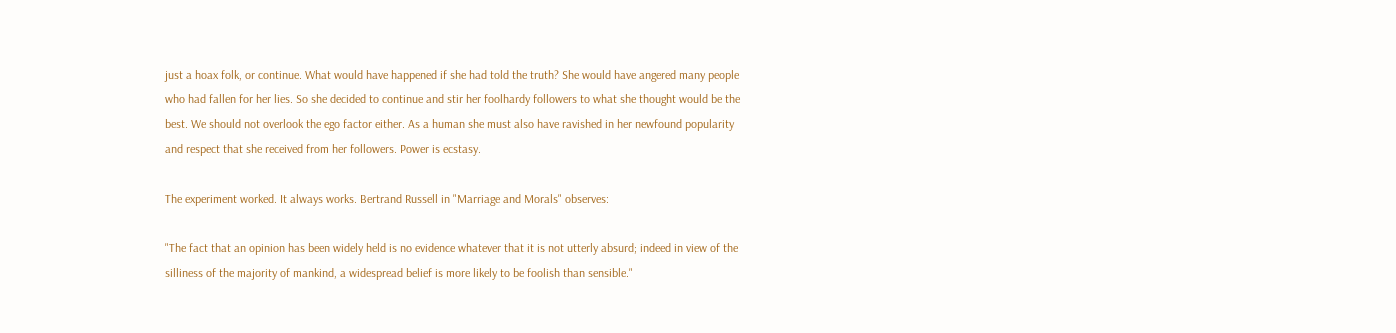just a hoax folk, or continue. What would have happened if she had told the truth? She would have angered many people who had fallen for her lies. So she decided to continue and stir her foolhardy followers to what she thought would be the best. We should not overlook the ego factor either. As a human she must also have ravished in her newfound popularity and respect that she received from her followers. Power is ecstasy.

The experiment worked. It always works. Bertrand Russell in "Marriage and Morals" observes:

"The fact that an opinion has been widely held is no evidence whatever that it is not utterly absurd; indeed in view of the silliness of the majority of mankind, a widespread belief is more likely to be foolish than sensible."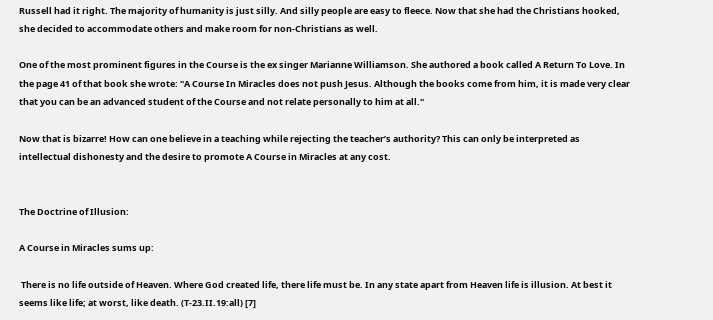Russell had it right. The majority of humanity is just silly. And silly people are easy to fleece. Now that she had the Christians hooked, she decided to accommodate others and make room for non-Christians as well.

One of the most prominent figures in the Course is the ex singer Marianne Williamson. She authored a book called A Return To Love. In the page 41 of that book she wrote: "A Course In Miracles does not push Jesus. Although the books come from him, it is made very clear that you can be an advanced student of the Course and not relate personally to him at all."

Now that is bizarre! How can one believe in a teaching while rejecting the teacher’s authority? This can only be interpreted as intellectual dishonesty and the desire to promote A Course in Miracles at any cost.


The Doctrine of Illusion:

A Course in Miracles sums up:

 There is no life outside of Heaven. Where God created life, there life must be. In any state apart from Heaven life is illusion. At best it seems like life; at worst, like death. (T-23.II.19:all) [7]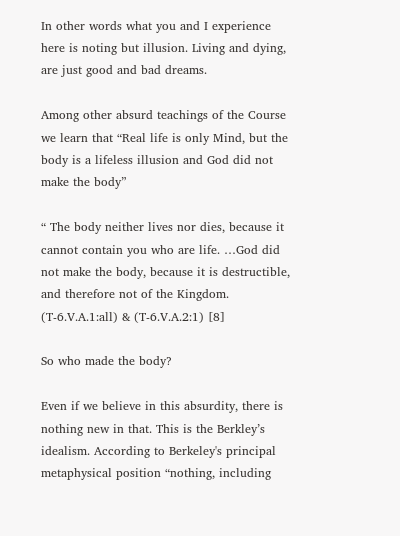In other words what you and I experience here is noting but illusion. Living and dying, are just good and bad dreams.

Among other absurd teachings of the Course we learn that “Real life is only Mind, but the body is a lifeless illusion and God did not make the body”

“ The body neither lives nor dies, because it cannot contain you who are life. …God did not make the body, because it is destructible, and therefore not of the Kingdom. (T-6.V.A.1:all) & (T-6.V.A.2:1) [8]

So who made the body?

Even if we believe in this absurdity, there is nothing new in that. This is the Berkley’s idealism. According to Berkeley's principal metaphysical position “nothing, including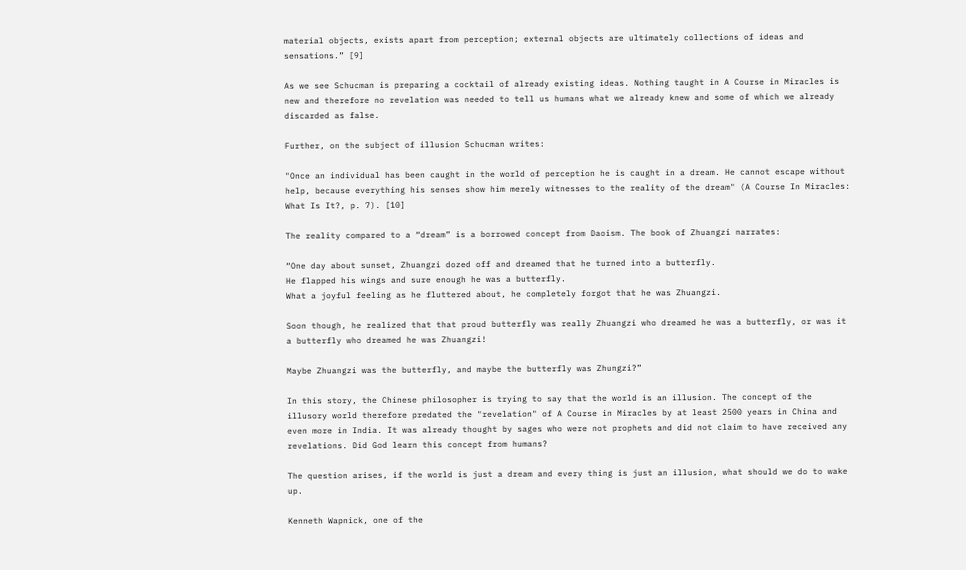material objects, exists apart from perception; external objects are ultimately collections of ideas and sensations.” [9]

As we see Schucman is preparing a cocktail of already existing ideas. Nothing taught in A Course in Miracles is new and therefore no revelation was needed to tell us humans what we already knew and some of which we already discarded as false.

Further, on the subject of illusion Schucman writes:

"Once an individual has been caught in the world of perception he is caught in a dream. He cannot escape without help, because everything his senses show him merely witnesses to the reality of the dream" (A Course In Miracles: What Is It?, p. 7). [10]

The reality compared to a “dream” is a borrowed concept from Daoism. The book of Zhuangzi narrates:

“One day about sunset, Zhuangzi dozed off and dreamed that he turned into a butterfly.
He flapped his wings and sure enough he was a butterfly.
What a joyful feeling as he fluttered about, he completely forgot that he was Zhuangzi.

Soon though, he realized that that proud butterfly was really Zhuangzi who dreamed he was a butterfly, or was it a butterfly who dreamed he was Zhuangzi!

Maybe Zhuangzi was the butterfly, and maybe the butterfly was Zhungzi?”

In this story, the Chinese philosopher is trying to say that the world is an illusion. The concept of the illusory world therefore predated the "revelation" of A Course in Miracles by at least 2500 years in China and even more in India. It was already thought by sages who were not prophets and did not claim to have received any revelations. Did God learn this concept from humans?

The question arises, if the world is just a dream and every thing is just an illusion, what should we do to wake up.

Kenneth Wapnick, one of the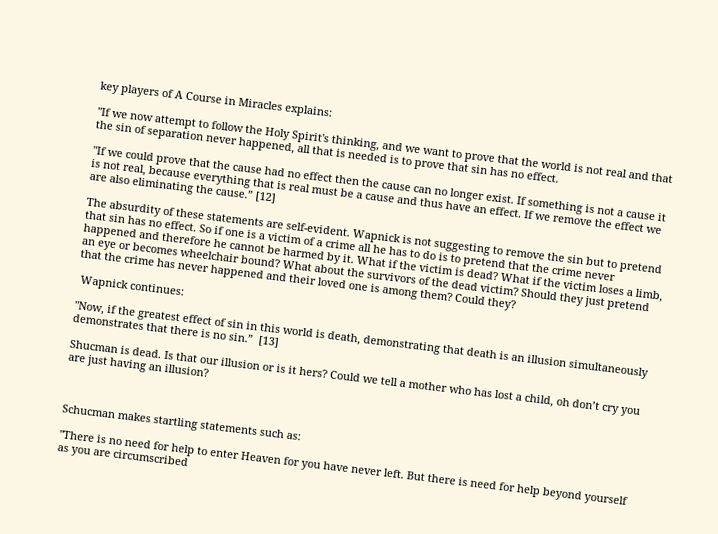key players of A Course in Miracles explains:

"If we now attempt to follow the Holy Spirit's thinking, and we want to prove that the world is not real and that the sin of separation never happened, all that is needed is to prove that sin has no effect.

"If we could prove that the cause had no effect then the cause can no longer exist. If something is not a cause it is not real, because everything that is real must be a cause and thus have an effect. If we remove the effect we are also eliminating the cause.” [12]

The absurdity of these statements are self-evident. Wapnick is not suggesting to remove the sin but to pretend that sin has no effect. So if one is a victim of a crime all he has to do is to pretend that the crime never happened and therefore he cannot be harmed by it. What if the victim is dead? What if the victim loses a limb, an eye or becomes wheelchair bound? What about the survivors of the dead victim? Should they just pretend that the crime has never happened and their loved one is among them? Could they?

 Wapnick continues:

"Now, if the greatest effect of sin in this world is death, demonstrating that death is an illusion simultaneously demonstrates that there is no sin.”  [13]

Shucman is dead. Is that our illusion or is it hers? Could we tell a mother who has lost a child, oh don’t cry you are just having an illusion?



Schucman makes startling statements such as:

"There is no need for help to enter Heaven for you have never left. But there is need for help beyond yourself as you are circumscribed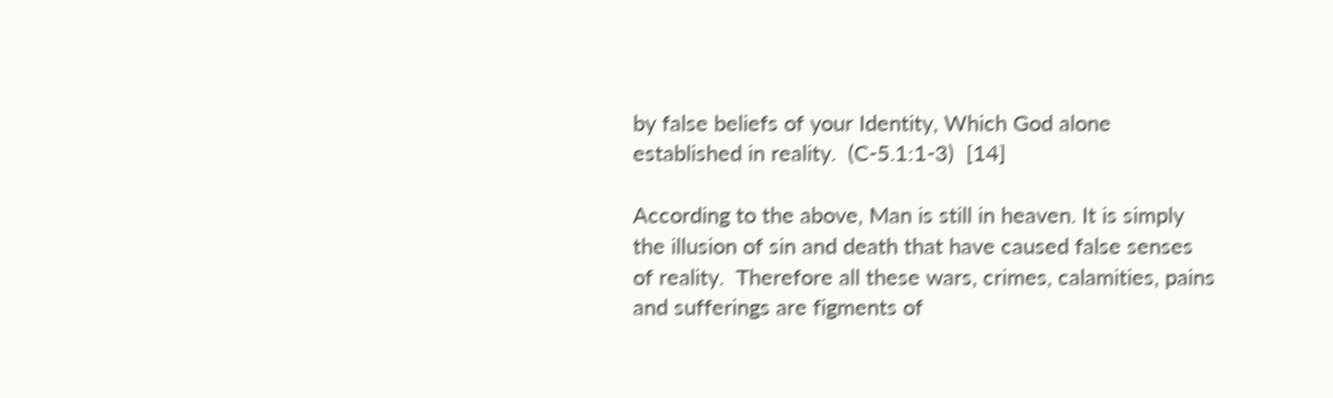by false beliefs of your Identity, Which God alone established in reality.  (C-5.1:1-3)  [14]

According to the above, Man is still in heaven. It is simply the illusion of sin and death that have caused false senses of reality.  Therefore all these wars, crimes, calamities, pains and sufferings are figments of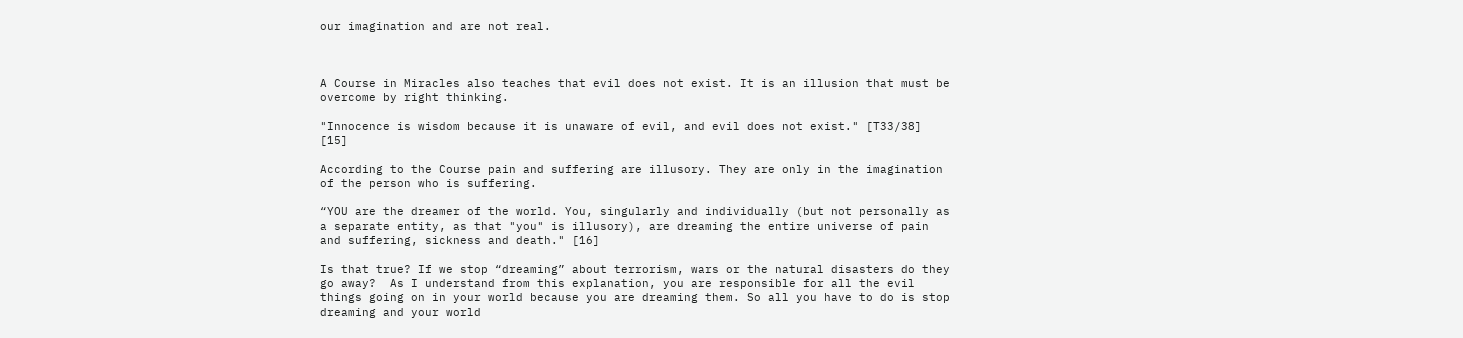our imagination and are not real.



A Course in Miracles also teaches that evil does not exist. It is an illusion that must be overcome by right thinking.

"Innocence is wisdom because it is unaware of evil, and evil does not exist." [T33/38] [15]

According to the Course pain and suffering are illusory. They are only in the imagination of the person who is suffering.

“YOU are the dreamer of the world. You, singularly and individually (but not personally as a separate entity, as that "you" is illusory), are dreaming the entire universe of pain and suffering, sickness and death." [16]

Is that true? If we stop “dreaming” about terrorism, wars or the natural disasters do they go away?  As I understand from this explanation, you are responsible for all the evil things going on in your world because you are dreaming them. So all you have to do is stop dreaming and your world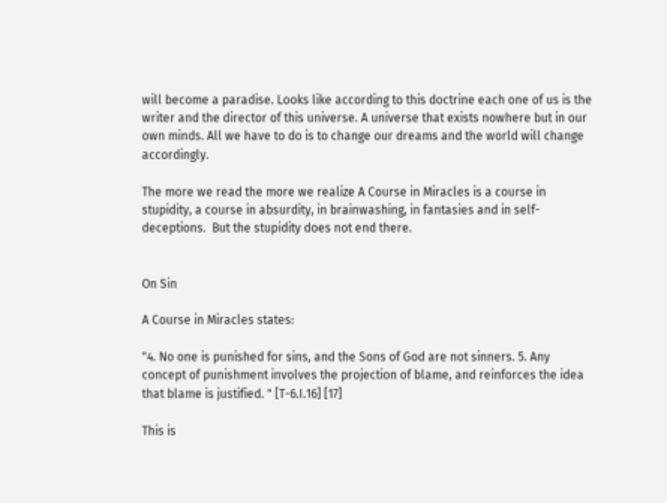will become a paradise. Looks like according to this doctrine each one of us is the writer and the director of this universe. A universe that exists nowhere but in our own minds. All we have to do is to change our dreams and the world will change accordingly.

The more we read the more we realize A Course in Miracles is a course in stupidity, a course in absurdity, in brainwashing, in fantasies and in self-deceptions.  But the stupidity does not end there.


On Sin

A Course in Miracles states:

"4. No one is punished for sins, and the Sons of God are not sinners. 5. Any concept of punishment involves the projection of blame, and reinforces the idea that blame is justified. " [T-6.I.16] [17]

This is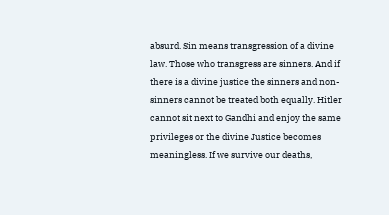absurd. Sin means transgression of a divine law. Those who transgress are sinners. And if there is a divine justice the sinners and non-sinners cannot be treated both equally. Hitler cannot sit next to Gandhi and enjoy the same privileges or the divine Justice becomes meaningless. If we survive our deaths,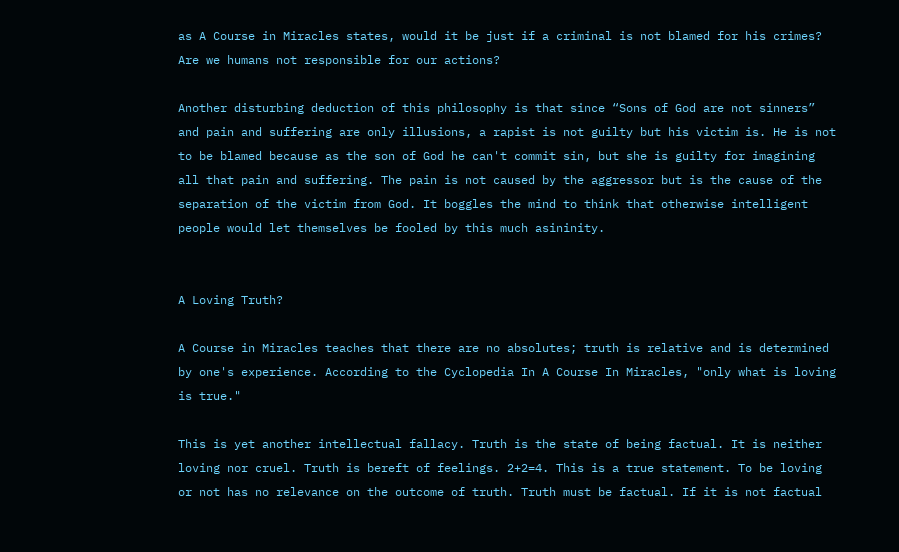as A Course in Miracles states, would it be just if a criminal is not blamed for his crimes? Are we humans not responsible for our actions?

Another disturbing deduction of this philosophy is that since “Sons of God are not sinners” and pain and suffering are only illusions, a rapist is not guilty but his victim is. He is not to be blamed because as the son of God he can't commit sin, but she is guilty for imagining all that pain and suffering. The pain is not caused by the aggressor but is the cause of the separation of the victim from God. It boggles the mind to think that otherwise intelligent people would let themselves be fooled by this much asininity.


A Loving Truth?

A Course in Miracles teaches that there are no absolutes; truth is relative and is determined by one's experience. According to the Cyclopedia In A Course In Miracles, "only what is loving is true."

This is yet another intellectual fallacy. Truth is the state of being factual. It is neither loving nor cruel. Truth is bereft of feelings. 2+2=4. This is a true statement. To be loving or not has no relevance on the outcome of truth. Truth must be factual. If it is not factual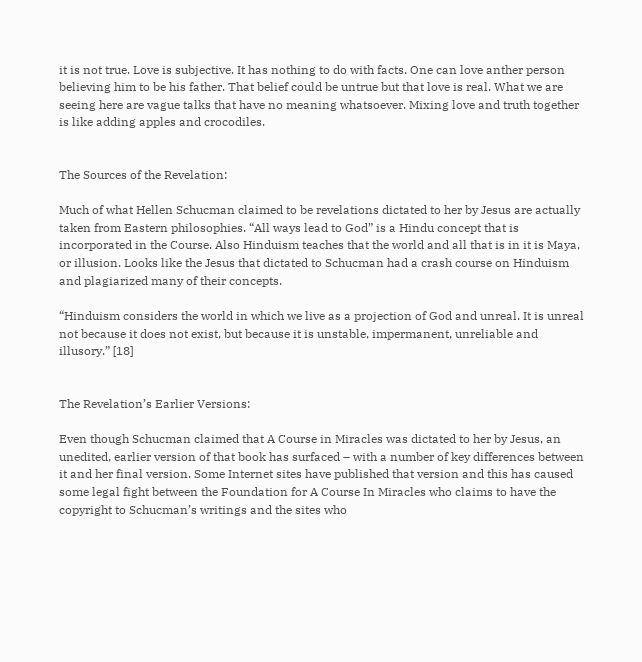it is not true. Love is subjective. It has nothing to do with facts. One can love anther person believing him to be his father. That belief could be untrue but that love is real. What we are seeing here are vague talks that have no meaning whatsoever. Mixing love and truth together is like adding apples and crocodiles.


The Sources of the Revelation:

Much of what Hellen Schucman claimed to be revelations dictated to her by Jesus are actually taken from Eastern philosophies. “All ways lead to God” is a Hindu concept that is incorporated in the Course. Also Hinduism teaches that the world and all that is in it is Maya, or illusion. Looks like the Jesus that dictated to Schucman had a crash course on Hinduism and plagiarized many of their concepts.

“Hinduism considers the world in which we live as a projection of God and unreal. It is unreal not because it does not exist, but because it is unstable, impermanent, unreliable and illusory.” [18]


The Revelation’s Earlier Versions:

Even though Schucman claimed that A Course in Miracles was dictated to her by Jesus, an unedited, earlier version of that book has surfaced – with a number of key differences between it and her final version. Some Internet sites have published that version and this has caused some legal fight between the Foundation for A Course In Miracles who claims to have the copyright to Schucman’s writings and the sites who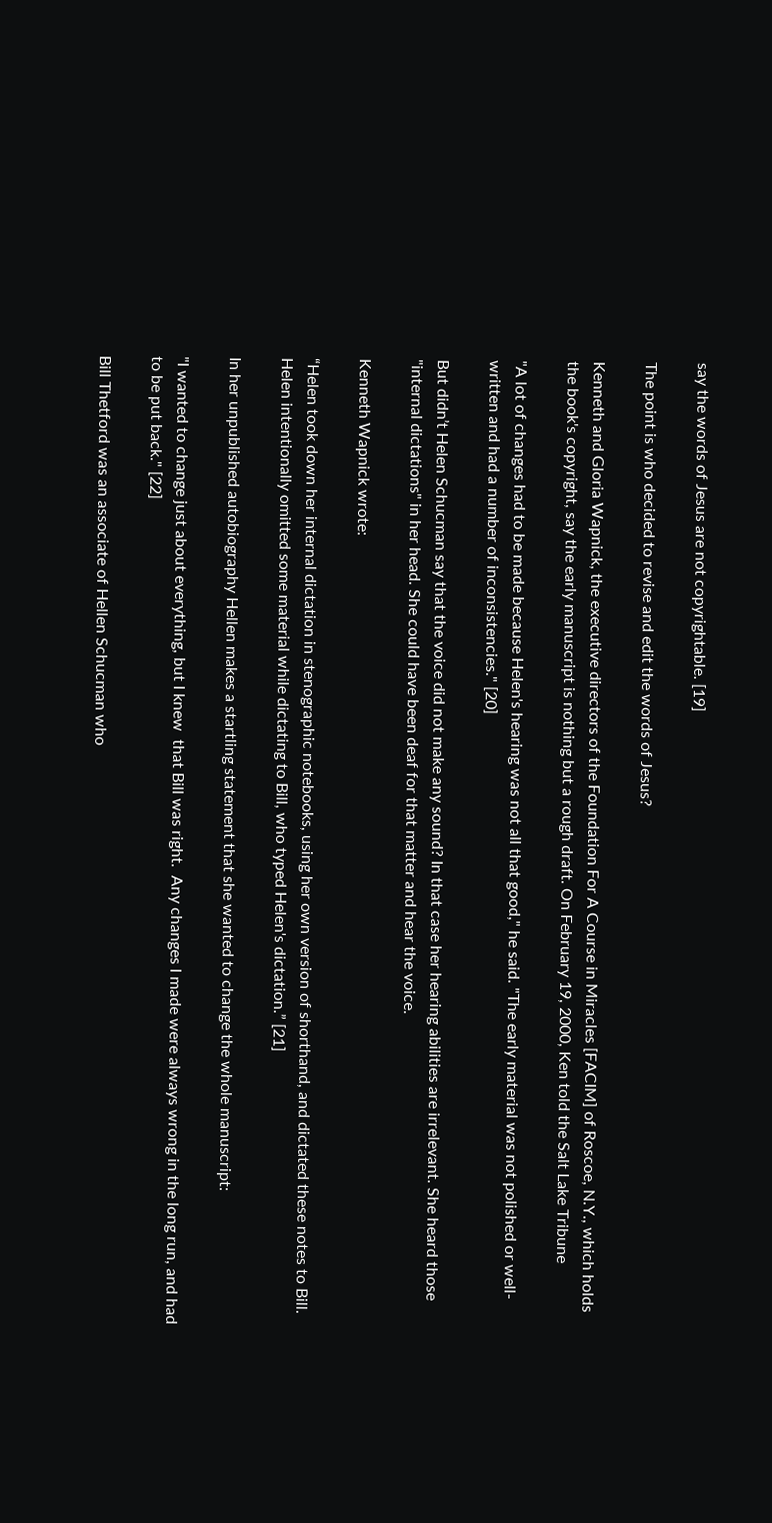say the words of Jesus are not copyrightable. [19]

The point is who decided to revise and edit the words of Jesus?

Kenneth and Gloria Wapnick, the executive directors of the Foundation For A Course in Miracles [FACIM] of Roscoe, N.Y., which holds the book's copyright, say the early manuscript is nothing but a rough draft. On February 19, 2000, Ken told the Salt Lake Tribune

"A lot of changes had to be made because Helen's hearing was not all that good," he said. "The early material was not polished or well-written and had a number of inconsistencies." [20]

But didn’t Helen Schucman say that the voice did not make any sound? In that case her hearing abilities are irrelevant. She heard those "internal dictations" in her head. She could have been deaf for that matter and hear the voice.

Kenneth Wapnick wrote:

“Helen took down her internal dictation in stenographic notebooks, using her own version of shorthand, and dictated these notes to Bill. Helen intentionally omitted some material while dictating to Bill, who typed Helen's dictation.” [21]

In her unpublished autobiography Hellen makes a startling statement that she wanted to change the whole manuscript:

"I wanted to change just about everything, but I knew  that Bill was right.  Any changes I made were always wrong in the long run, and had to be put back." [22]

Bill Thetford was an associate of Hellen Schucman who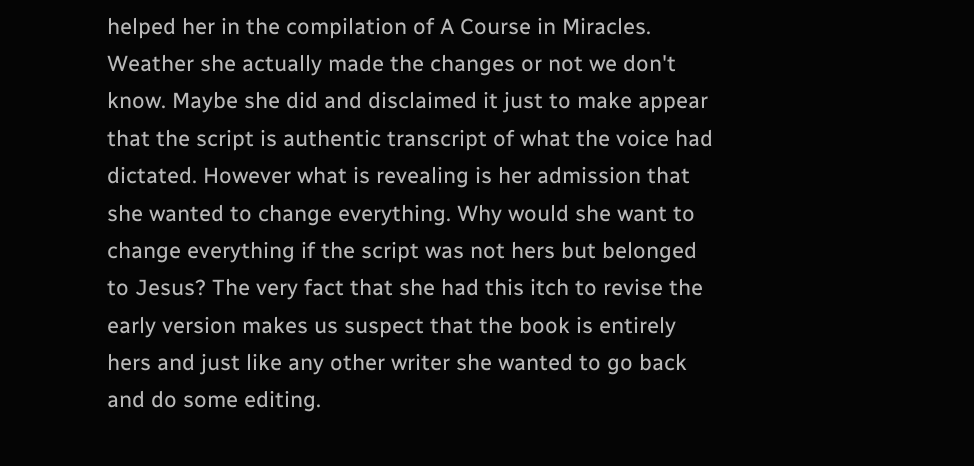helped her in the compilation of A Course in Miracles. Weather she actually made the changes or not we don't know. Maybe she did and disclaimed it just to make appear that the script is authentic transcript of what the voice had dictated. However what is revealing is her admission that she wanted to change everything. Why would she want to change everything if the script was not hers but belonged to Jesus? The very fact that she had this itch to revise the early version makes us suspect that the book is entirely hers and just like any other writer she wanted to go back and do some editing.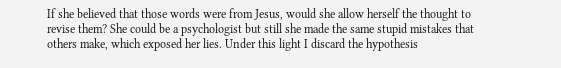If she believed that those words were from Jesus, would she allow herself the thought to revise them? She could be a psychologist but still she made the same stupid mistakes that others make, which exposed her lies. Under this light I discard the hypothesis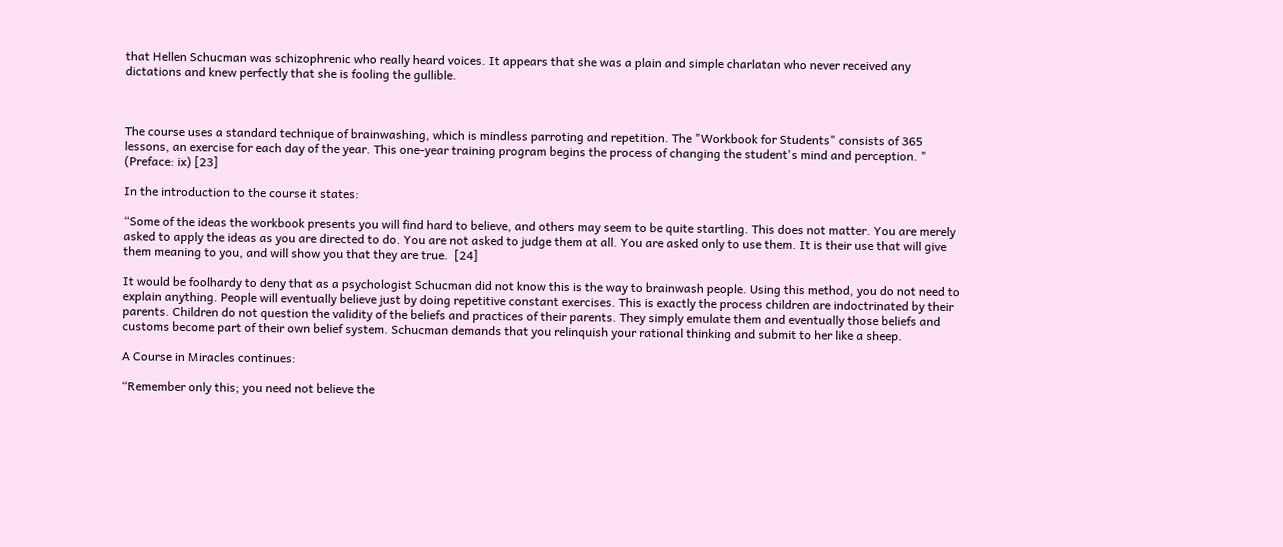that Hellen Schucman was schizophrenic who really heard voices. It appears that she was a plain and simple charlatan who never received any dictations and knew perfectly that she is fooling the gullible.



The course uses a standard technique of brainwashing, which is mindless parroting and repetition. The "Workbook for Students" consists of 365 lessons, an exercise for each day of the year. This one-year training program begins the process of changing the student's mind and perception. " (Preface: ix) [23]

In the introduction to the course it states:

“Some of the ideas the workbook presents you will find hard to believe, and others may seem to be quite startling. This does not matter. You are merely asked to apply the ideas as you are directed to do. You are not asked to judge them at all. You are asked only to use them. It is their use that will give them meaning to you, and will show you that they are true.  [24]

It would be foolhardy to deny that as a psychologist Schucman did not know this is the way to brainwash people. Using this method, you do not need to explain anything. People will eventually believe just by doing repetitive constant exercises. This is exactly the process children are indoctrinated by their parents. Children do not question the validity of the beliefs and practices of their parents. They simply emulate them and eventually those beliefs and customs become part of their own belief system. Schucman demands that you relinquish your rational thinking and submit to her like a sheep.

A Course in Miracles continues:

“Remember only this; you need not believe the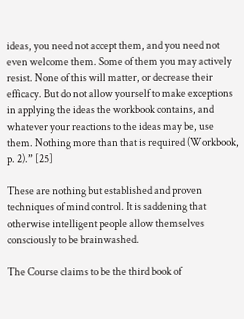ideas, you need not accept them, and you need not even welcome them. Some of them you may actively resist. None of this will matter, or decrease their efficacy. But do not allow yourself to make exceptions in applying the ideas the workbook contains, and whatever your reactions to the ideas may be, use them. Nothing more than that is required (Workbook, p. 2).” [25]

These are nothing but established and proven techniques of mind control. It is saddening that otherwise intelligent people allow themselves consciously to be brainwashed.

The Course claims to be the third book of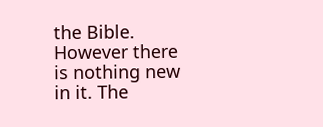the Bible. However there is nothing new in it. The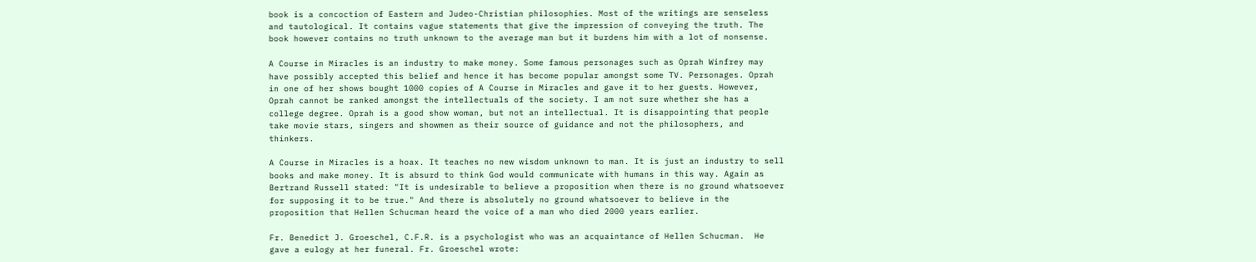book is a concoction of Eastern and Judeo-Christian philosophies. Most of the writings are senseless and tautological. It contains vague statements that give the impression of conveying the truth. The book however contains no truth unknown to the average man but it burdens him with a lot of nonsense.

A Course in Miracles is an industry to make money. Some famous personages such as Oprah Winfrey may have possibly accepted this belief and hence it has become popular amongst some TV. Personages. Oprah in one of her shows bought 1000 copies of A Course in Miracles and gave it to her guests. However, Oprah cannot be ranked amongst the intellectuals of the society. I am not sure whether she has a college degree. Oprah is a good show woman, but not an intellectual. It is disappointing that people take movie stars, singers and showmen as their source of guidance and not the philosophers, and thinkers.

A Course in Miracles is a hoax. It teaches no new wisdom unknown to man. It is just an industry to sell books and make money. It is absurd to think God would communicate with humans in this way. Again as Bertrand Russell stated: "It is undesirable to believe a proposition when there is no ground whatsoever for supposing it to be true." And there is absolutely no ground whatsoever to believe in the proposition that Hellen Schucman heard the voice of a man who died 2000 years earlier.

Fr. Benedict J. Groeschel, C.F.R. is a psychologist who was an acquaintance of Hellen Schucman.  He gave a eulogy at her funeral. Fr. Groeschel wrote: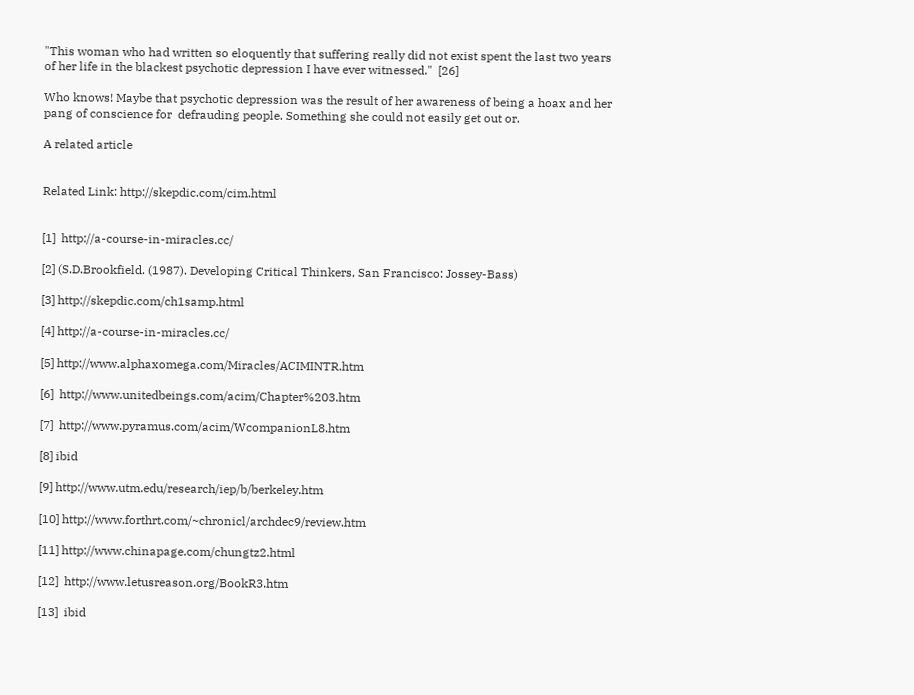"This woman who had written so eloquently that suffering really did not exist spent the last two years of her life in the blackest psychotic depression I have ever witnessed."  [26]

Who knows! Maybe that psychotic depression was the result of her awareness of being a hoax and her pang of conscience for  defrauding people. Something she could not easily get out or.

A related article


Related Link: http://skepdic.com/cim.html


[1]  http://a-course-in-miracles.cc/

[2] (S.D.Brookfield. (1987). Developing Critical Thinkers, San Francisco: Jossey-Bass)

[3] http://skepdic.com/ch1samp.html

[4] http://a-course-in-miracles.cc/

[5] http://www.alphaxomega.com/Miracles/ACIMINTR.htm

[6]  http://www.unitedbeings.com/acim/Chapter%203.htm

[7]  http://www.pyramus.com/acim/WcompanionL8.htm

[8] ibid

[9] http://www.utm.edu/research/iep/b/berkeley.htm

[10] http://www.forthrt.com/~chronicl/archdec9/review.htm

[11] http://www.chinapage.com/chungtz2.html

[12]  http://www.letusreason.org/BookR3.htm

[13]  ibid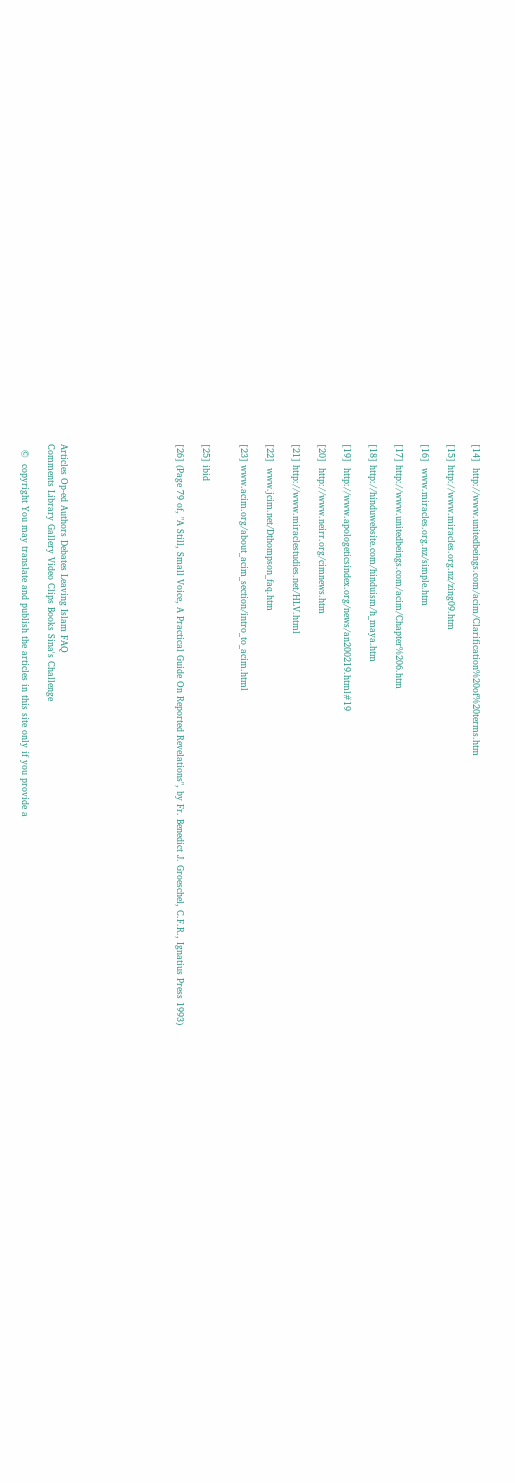[14]  http://www.unitedbeings.com/acim/Clarification%20of%20terms.htm

[15] http://www.miracles.org.nz/zing09.htm

[16]  www.miracles.org.nz/simple.htm

[17] http://www.unitedbeings.com/acim/Chapter%206.htm

[18] http://hinduwebsite.com/hinduism/h_maya.htm

[19]  http://www.apologeticsindex.org/news/an200219.html#19

[20]  http://www.neirr.org/cimnews.htm

[21] http://www.miraclestudies.net/HLV.html

[22]  www.jcim.net/Dthompson_faq.htm

[23] www.acim.org/about_acim_section/intro_to_acim.html


[25] ibid

[26] (Page 79 of, "A Still, Small Voice, A Practical Guide On Reported Revelations", by Fr. Benedict J. Groeschel, C.F.R., Ignatius Press 1993)








Articles Op-ed Authors Debates Leaving Islam FAQ
Comments Library Gallery Video Clips Books Sina's Challenge

  ©  copyright You may translate and publish the articles in this site only if you provide a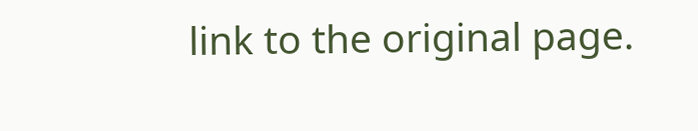link to the original page.